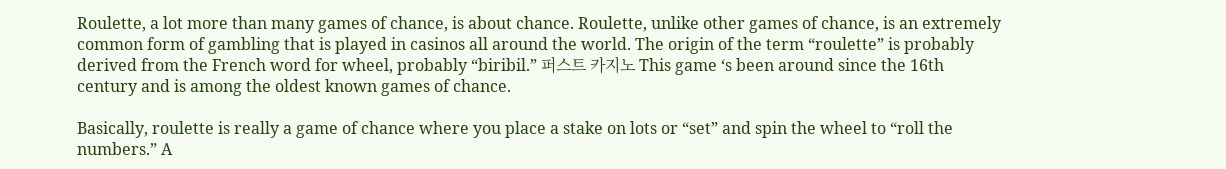Roulette, a lot more than many games of chance, is about chance. Roulette, unlike other games of chance, is an extremely common form of gambling that is played in casinos all around the world. The origin of the term “roulette” is probably derived from the French word for wheel, probably “biribil.” 퍼스트 카지노 This game ‘s been around since the 16th century and is among the oldest known games of chance.

Basically, roulette is really a game of chance where you place a stake on lots or “set” and spin the wheel to “roll the numbers.” A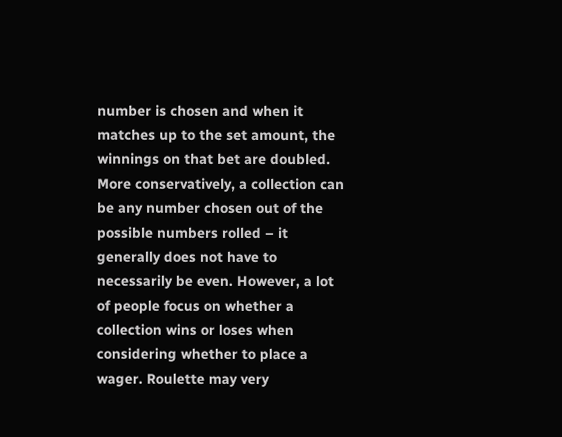number is chosen and when it matches up to the set amount, the winnings on that bet are doubled. More conservatively, a collection can be any number chosen out of the possible numbers rolled – it generally does not have to necessarily be even. However, a lot of people focus on whether a collection wins or loses when considering whether to place a wager. Roulette may very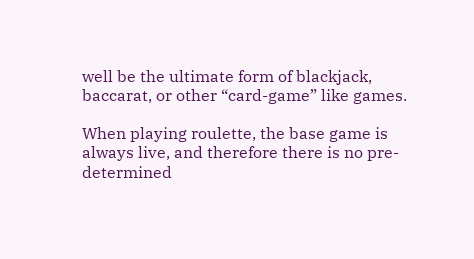well be the ultimate form of blackjack, baccarat, or other “card-game” like games.

When playing roulette, the base game is always live, and therefore there is no pre-determined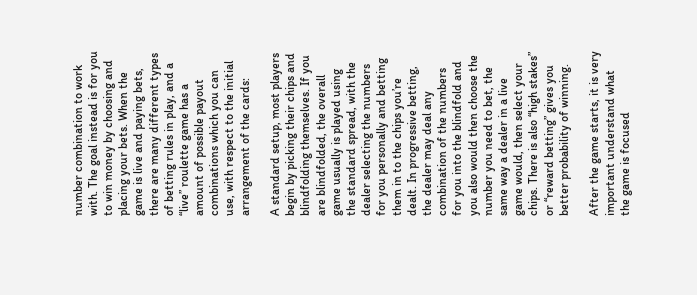number combination to work with. The goal instead is for you to win money by choosing and placing your bets. When the game is live and paying bets, there are many different types of betting rules in play, and a “live” roulette game has a amount of possible payout combinations which you can use, with respect to the initial arrangement of the cards:

A standard setup, most players begin by picking their chips and blindfolding themselves. If you are blindfolded, the overall game usually is played using the standard spread, with the dealer selecting the numbers for you personally and betting them in to the chips you’re dealt. In progressive betting, the dealer may deal any combination of the numbers for you into the blindfold and you also would then choose the number you need to bet, the same way a dealer in a live game would, then select your chips. There is also “high stakes” or “reward betting” gives you better probability of winning.

After the game starts, it is very important understand what the game is focused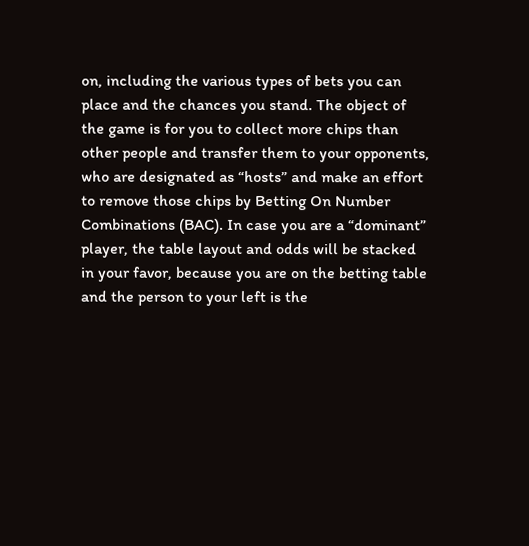on, including the various types of bets you can place and the chances you stand. The object of the game is for you to collect more chips than other people and transfer them to your opponents, who are designated as “hosts” and make an effort to remove those chips by Betting On Number Combinations (BAC). In case you are a “dominant” player, the table layout and odds will be stacked in your favor, because you are on the betting table and the person to your left is the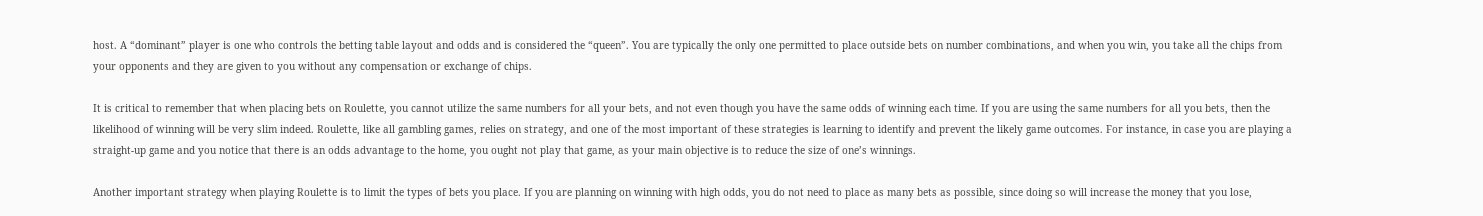host. A “dominant” player is one who controls the betting table layout and odds and is considered the “queen”. You are typically the only one permitted to place outside bets on number combinations, and when you win, you take all the chips from your opponents and they are given to you without any compensation or exchange of chips.

It is critical to remember that when placing bets on Roulette, you cannot utilize the same numbers for all your bets, and not even though you have the same odds of winning each time. If you are using the same numbers for all you bets, then the likelihood of winning will be very slim indeed. Roulette, like all gambling games, relies on strategy, and one of the most important of these strategies is learning to identify and prevent the likely game outcomes. For instance, in case you are playing a straight-up game and you notice that there is an odds advantage to the home, you ought not play that game, as your main objective is to reduce the size of one’s winnings.

Another important strategy when playing Roulette is to limit the types of bets you place. If you are planning on winning with high odds, you do not need to place as many bets as possible, since doing so will increase the money that you lose,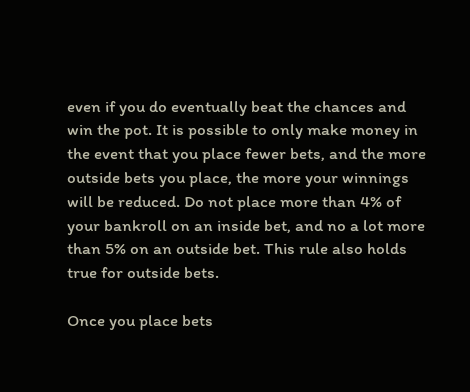even if you do eventually beat the chances and win the pot. It is possible to only make money in the event that you place fewer bets, and the more outside bets you place, the more your winnings will be reduced. Do not place more than 4% of your bankroll on an inside bet, and no a lot more than 5% on an outside bet. This rule also holds true for outside bets.

Once you place bets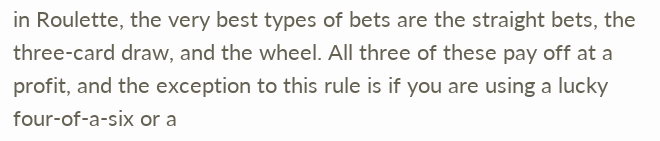in Roulette, the very best types of bets are the straight bets, the three-card draw, and the wheel. All three of these pay off at a profit, and the exception to this rule is if you are using a lucky four-of-a-six or a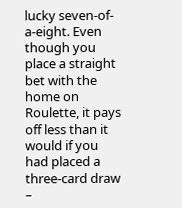lucky seven-of-a-eight. Even though you place a straight bet with the home on Roulette, it pays off less than it would if you had placed a three-card draw –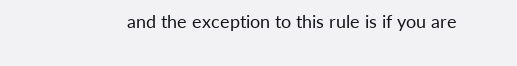and the exception to this rule is if you are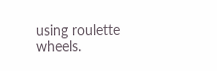using roulette wheels.